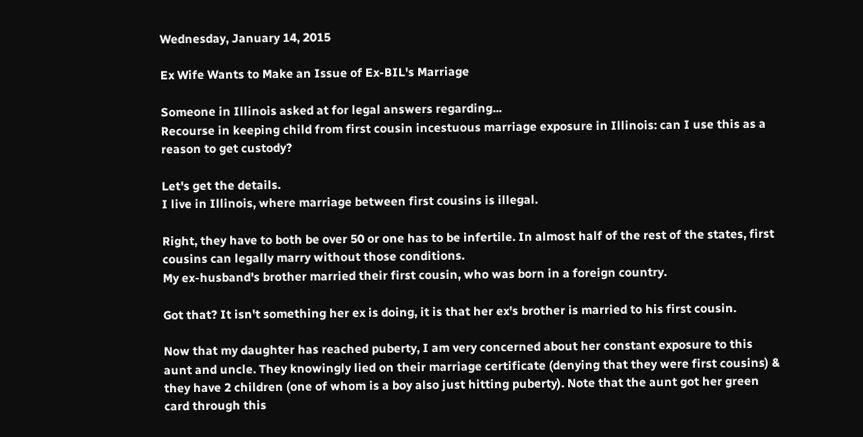Wednesday, January 14, 2015

Ex Wife Wants to Make an Issue of Ex-BIL's Marriage

Someone in Illinois asked at for legal answers regarding...
Recourse in keeping child from first cousin incestuous marriage exposure in Illinois: can I use this as a reason to get custody?

Let's get the details.
I live in Illinois, where marriage between first cousins is illegal.

Right, they have to both be over 50 or one has to be infertile. In almost half of the rest of the states, first cousins can legally marry without those conditions.
My ex-husband's brother married their first cousin, who was born in a foreign country.

Got that? It isn't something her ex is doing, it is that her ex's brother is married to his first cousin.

Now that my daughter has reached puberty, I am very concerned about her constant exposure to this aunt and uncle. They knowingly lied on their marriage certificate (denying that they were first cousins) & they have 2 children (one of whom is a boy also just hitting puberty). Note that the aunt got her green card through this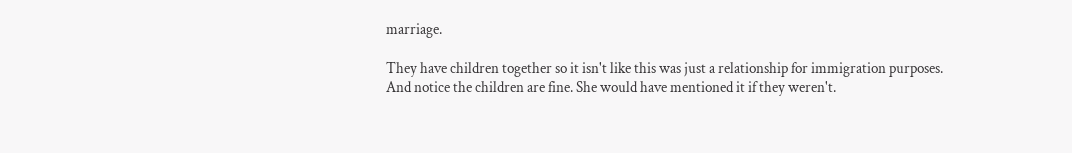marriage.

They have children together so it isn't like this was just a relationship for immigration purposes. And notice the children are fine. She would have mentioned it if they weren't.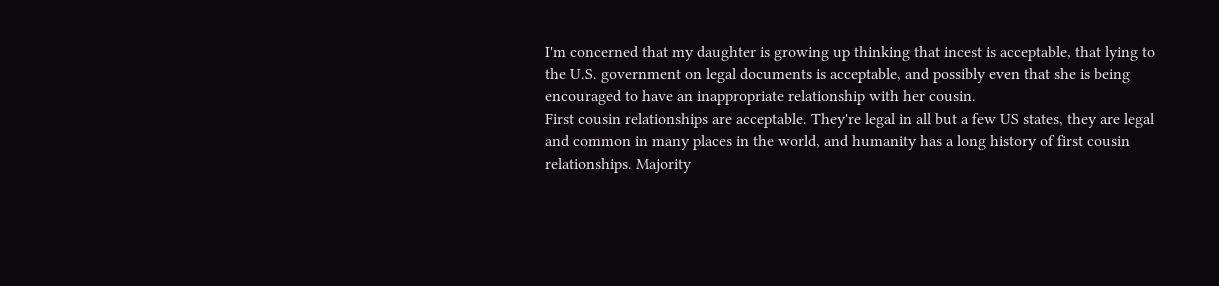I'm concerned that my daughter is growing up thinking that incest is acceptable, that lying to the U.S. government on legal documents is acceptable, and possibly even that she is being encouraged to have an inappropriate relationship with her cousin.
First cousin relationships are acceptable. They're legal in all but a few US states, they are legal and common in many places in the world, and humanity has a long history of first cousin relationships. Majority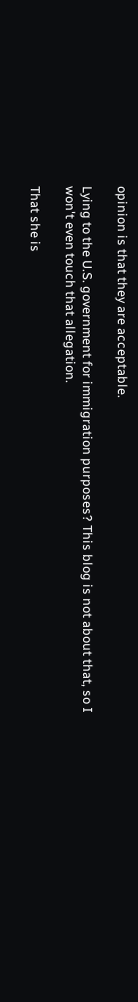opinion is that they are acceptable.

Lying to the U.S. government for immigration purposes? This blog is not about that, so I won't even touch that allegation.

That she is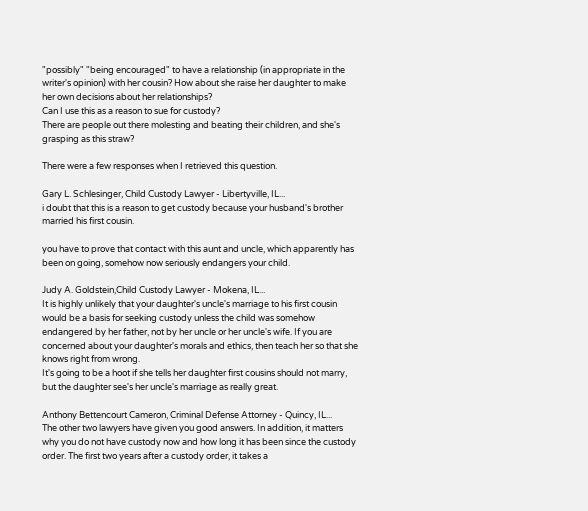"possibly" "being encouraged" to have a relationship (in appropriate in the writer's opinion) with her cousin? How about she raise her daughter to make her own decisions about her relationships?
Can I use this as a reason to sue for custody?
There are people out there molesting and beating their children, and she's grasping as this straw?

There were a few responses when I retrieved this question.

Gary L. Schlesinger, Child Custody Lawyer - Libertyville, IL...
i doubt that this is a reason to get custody because your husband's brother married his first cousin.

you have to prove that contact with this aunt and uncle, which apparently has been on going, somehow now seriously endangers your child.

Judy A. Goldstein,Child Custody Lawyer - Mokena, IL...
It is highly unlikely that your daughter's uncle's marriage to his first cousin would be a basis for seeking custody unless the child was somehow endangered by her father, not by her uncle or her uncle's wife. If you are concerned about your daughter's morals and ethics, then teach her so that she knows right from wrong.
It's going to be a hoot if she tells her daughter first cousins should not marry, but the daughter see's her uncle's marriage as really great.

Anthony Bettencourt Cameron, Criminal Defense Attorney - Quincy, IL...
The other two lawyers have given you good answers. In addition, it matters why you do not have custody now and how long it has been since the custody order. The first two years after a custody order, it takes a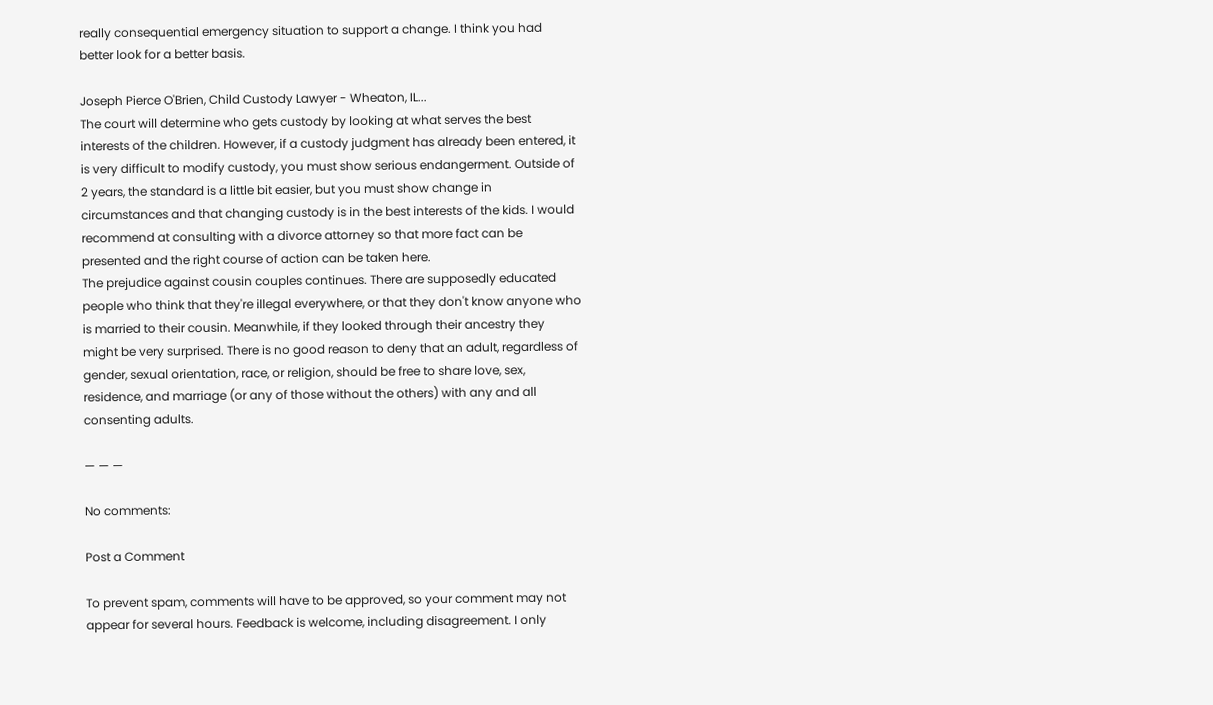really consequential emergency situation to support a change. I think you had better look for a better basis.

Joseph Pierce O'Brien, Child Custody Lawyer - Wheaton, IL...
The court will determine who gets custody by looking at what serves the best interests of the children. However, if a custody judgment has already been entered, it is very difficult to modify custody, you must show serious endangerment. Outside of 2 years, the standard is a little bit easier, but you must show change in circumstances and that changing custody is in the best interests of the kids. I would recommend at consulting with a divorce attorney so that more fact can be presented and the right course of action can be taken here.
The prejudice against cousin couples continues. There are supposedly educated people who think that they're illegal everywhere, or that they don't know anyone who is married to their cousin. Meanwhile, if they looked through their ancestry they might be very surprised. There is no good reason to deny that an adult, regardless of gender, sexual orientation, race, or religion, should be free to share love, sex, residence, and marriage (or any of those without the others) with any and all consenting adults.

— — —

No comments:

Post a Comment

To prevent spam, comments will have to be approved, so your comment may not appear for several hours. Feedback is welcome, including disagreement. I only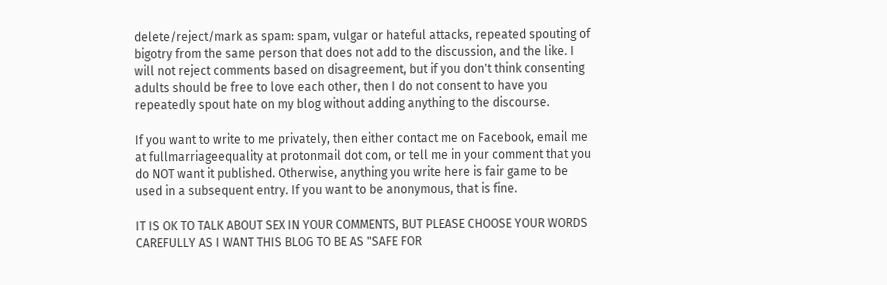delete/reject/mark as spam: spam, vulgar or hateful attacks, repeated spouting of bigotry from the same person that does not add to the discussion, and the like. I will not reject comments based on disagreement, but if you don't think consenting adults should be free to love each other, then I do not consent to have you repeatedly spout hate on my blog without adding anything to the discourse.

If you want to write to me privately, then either contact me on Facebook, email me at fullmarriageequality at protonmail dot com, or tell me in your comment that you do NOT want it published. Otherwise, anything you write here is fair game to be used in a subsequent entry. If you want to be anonymous, that is fine.

IT IS OK TO TALK ABOUT SEX IN YOUR COMMENTS, BUT PLEASE CHOOSE YOUR WORDS CAREFULLY AS I WANT THIS BLOG TO BE AS "SAFE FOR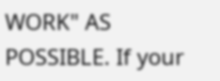WORK" AS POSSIBLE. If your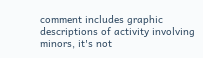comment includes graphic descriptions of activity involving minors, it's not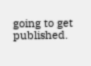going to get published.